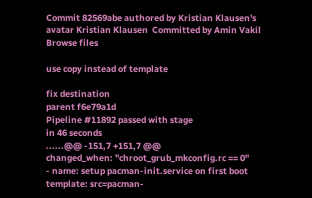Commit 82569abe authored by Kristian Klausen's avatar Kristian Klausen  Committed by Amin Vakil
Browse files

use copy instead of template

fix destination
parent f6e79a1d
Pipeline #11892 passed with stage
in 46 seconds
......@@ -151,7 +151,7 @@
changed_when: "chroot_grub_mkconfig.rc == 0"
- name: setup pacman-init.service on first boot
template: src=pacman-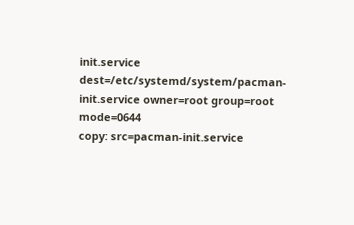init.service dest=/etc/systemd/system/pacman-init.service owner=root group=root mode=0644
copy: src=pacman-init.service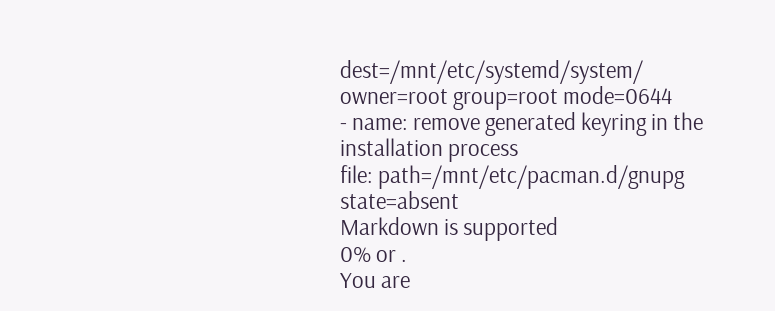dest=/mnt/etc/systemd/system/ owner=root group=root mode=0644
- name: remove generated keyring in the installation process
file: path=/mnt/etc/pacman.d/gnupg state=absent
Markdown is supported
0% or .
You are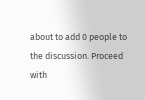about to add 0 people to the discussion. Proceed with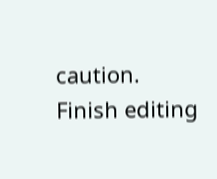caution.
Finish editing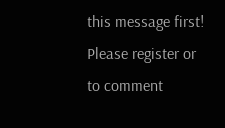this message first!
Please register or to comment